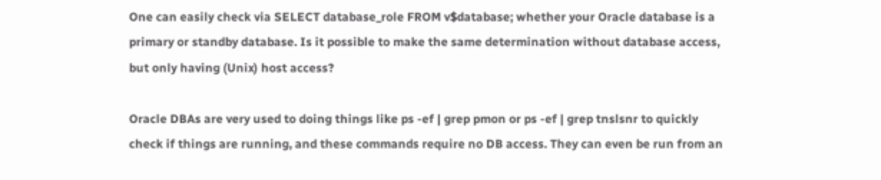One can easily check via SELECT database_role FROM v$database; whether your Oracle database is a primary or standby database. Is it possible to make the same determination without database access, but only having (Unix) host access?

Oracle DBAs are very used to doing things like ps -ef | grep pmon or ps -ef | grep tnslsnr to quickly check if things are running, and these commands require no DB access. They can even be run from an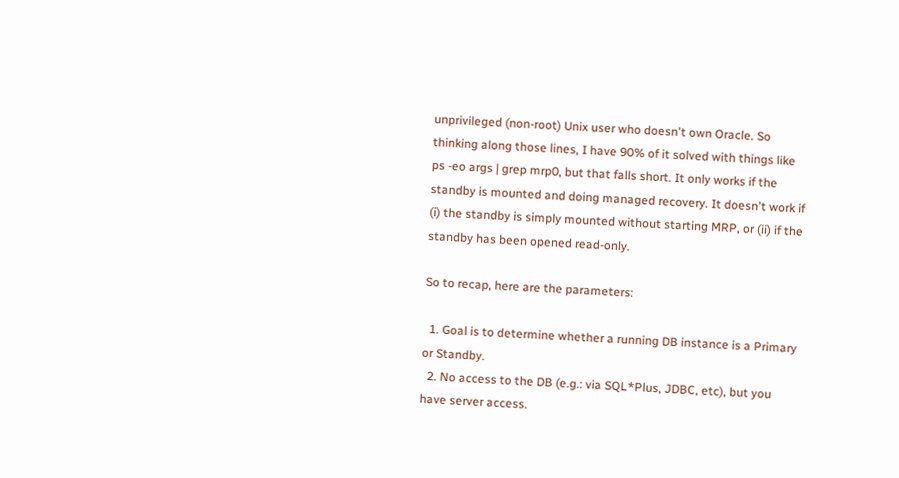unprivileged (non-root) Unix user who doesn't own Oracle. So thinking along those lines, I have 90% of it solved with things like ps -eo args | grep mrp0, but that falls short. It only works if the standby is mounted and doing managed recovery. It doesn't work if (i) the standby is simply mounted without starting MRP, or (ii) if the standby has been opened read-only.

So to recap, here are the parameters:

  1. Goal is to determine whether a running DB instance is a Primary or Standby.
  2. No access to the DB (e.g.: via SQL*Plus, JDBC, etc), but you have server access.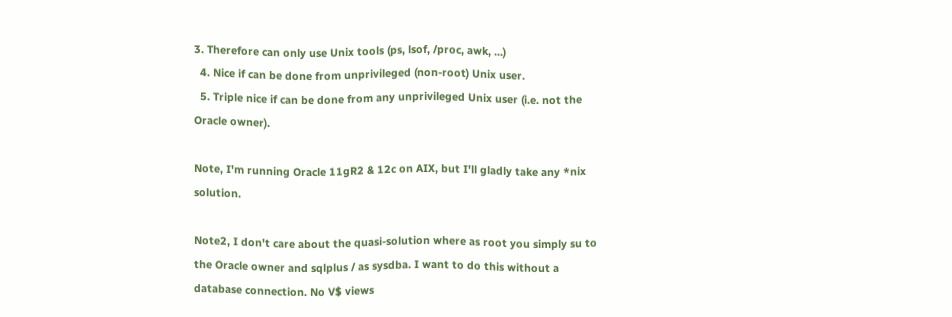3. Therefore can only use Unix tools (ps, lsof, /proc, awk, ...)
  4. Nice if can be done from unprivileged (non-root) Unix user.
  5. Triple nice if can be done from any unprivileged Unix user (i.e. not the Oracle owner).

Note, I'm running Oracle 11gR2 & 12c on AIX, but I'll gladly take any *nix solution.

Note2, I don't care about the quasi-solution where as root you simply su to the Oracle owner and sqlplus / as sysdba. I want to do this without a database connection. No V$ views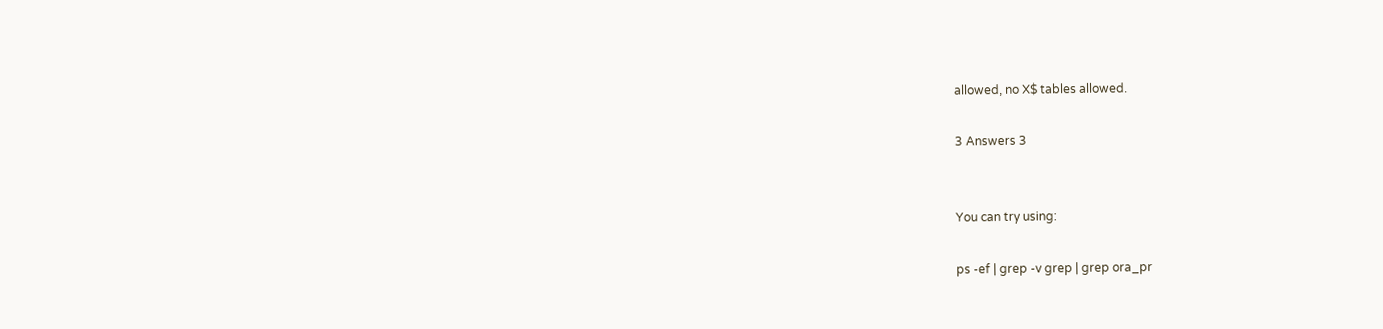allowed, no X$ tables allowed.

3 Answers 3


You can try using:

ps -ef | grep -v grep | grep ora_pr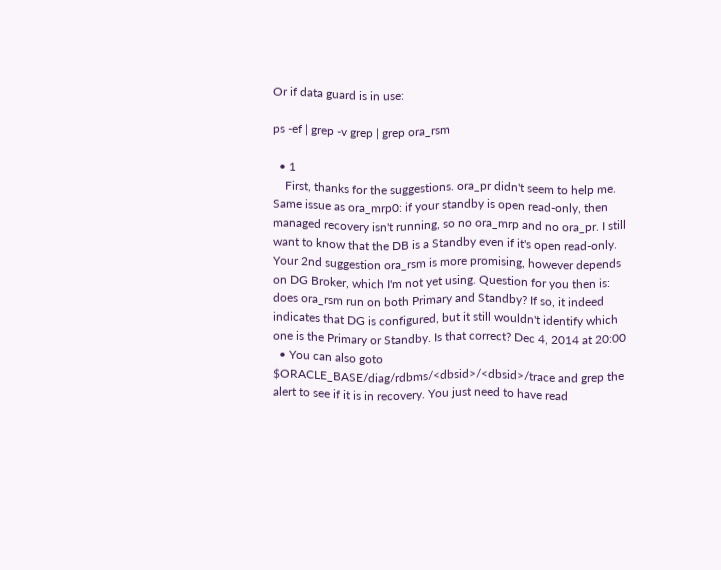Or if data guard is in use:

ps -ef | grep -v grep | grep ora_rsm

  • 1
    First, thanks for the suggestions. ora_pr didn't seem to help me. Same issue as ora_mrp0: if your standby is open read-only, then managed recovery isn't running, so no ora_mrp and no ora_pr. I still want to know that the DB is a Standby even if it's open read-only. Your 2nd suggestion ora_rsm is more promising, however depends on DG Broker, which I'm not yet using. Question for you then is: does ora_rsm run on both Primary and Standby? If so, it indeed indicates that DG is configured, but it still wouldn't identify which one is the Primary or Standby. Is that correct? Dec 4, 2014 at 20:00
  • You can also goto $ORACLE_BASE/diag/rdbms/<dbsid>/<dbsid>/trace and grep the alert to see if it is in recovery. You just need to have read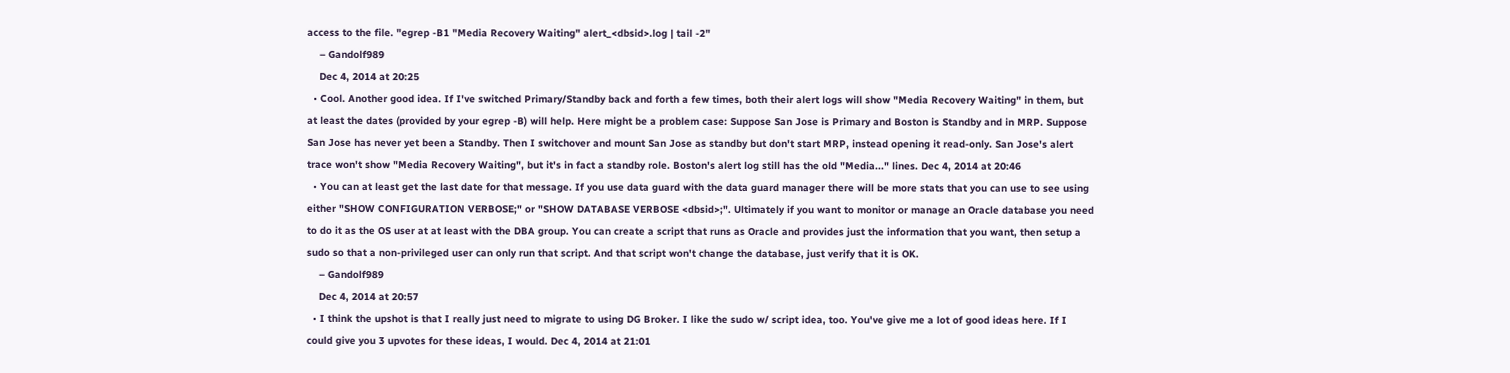access to the file. "egrep -B1 "Media Recovery Waiting" alert_<dbsid>.log | tail -2"
    – Gandolf989
    Dec 4, 2014 at 20:25
  • Cool. Another good idea. If I've switched Primary/Standby back and forth a few times, both their alert logs will show "Media Recovery Waiting" in them, but at least the dates (provided by your egrep -B) will help. Here might be a problem case: Suppose San Jose is Primary and Boston is Standby and in MRP. Suppose San Jose has never yet been a Standby. Then I switchover and mount San Jose as standby but don't start MRP, instead opening it read-only. San Jose's alert trace won't show "Media Recovery Waiting", but it's in fact a standby role. Boston's alert log still has the old "Media..." lines. Dec 4, 2014 at 20:46
  • You can at least get the last date for that message. If you use data guard with the data guard manager there will be more stats that you can use to see using either "SHOW CONFIGURATION VERBOSE;" or "SHOW DATABASE VERBOSE <dbsid>;". Ultimately if you want to monitor or manage an Oracle database you need to do it as the OS user at at least with the DBA group. You can create a script that runs as Oracle and provides just the information that you want, then setup a sudo so that a non-privileged user can only run that script. And that script won't change the database, just verify that it is OK.
    – Gandolf989
    Dec 4, 2014 at 20:57
  • I think the upshot is that I really just need to migrate to using DG Broker. I like the sudo w/ script idea, too. You've give me a lot of good ideas here. If I could give you 3 upvotes for these ideas, I would. Dec 4, 2014 at 21:01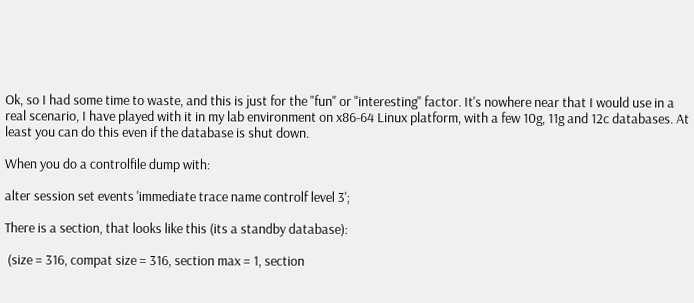Ok, so I had some time to waste, and this is just for the "fun" or "interesting" factor. It's nowhere near that I would use in a real scenario, I have played with it in my lab environment on x86-64 Linux platform, with a few 10g, 11g and 12c databases. At least you can do this even if the database is shut down.

When you do a controlfile dump with:

alter session set events 'immediate trace name controlf level 3';

There is a section, that looks like this (its a standby database):

 (size = 316, compat size = 316, section max = 1, section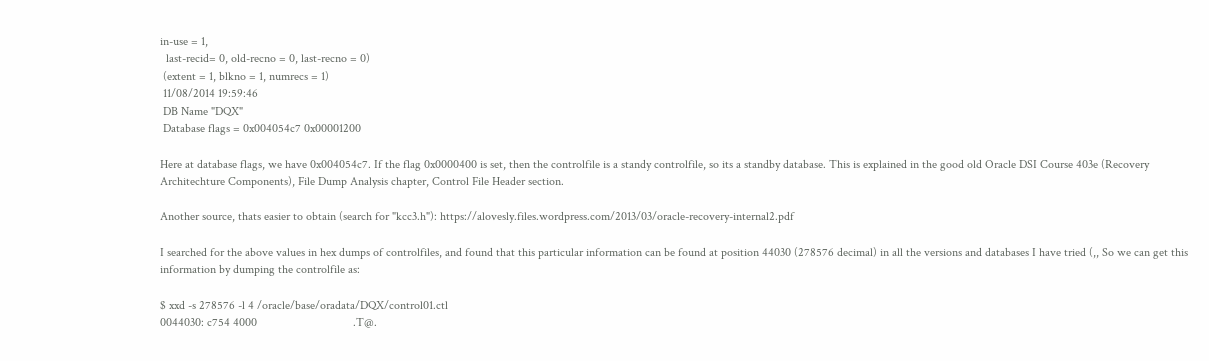in-use = 1,
  last-recid= 0, old-recno = 0, last-recno = 0)
 (extent = 1, blkno = 1, numrecs = 1)
 11/08/2014 19:59:46
 DB Name "DQX"
 Database flags = 0x004054c7 0x00001200

Here at database flags, we have 0x004054c7. If the flag 0x0000400 is set, then the controlfile is a standy controlfile, so its a standby database. This is explained in the good old Oracle DSI Course 403e (Recovery Architechture Components), File Dump Analysis chapter, Control File Header section.

Another source, thats easier to obtain (search for "kcc3.h"): https://alovesly.files.wordpress.com/2013/03/oracle-recovery-internal2.pdf

I searched for the above values in hex dumps of controlfiles, and found that this particular information can be found at position 44030 (278576 decimal) in all the versions and databases I have tried (,, So we can get this information by dumping the controlfile as:

$ xxd -s 278576 -l 4 /oracle/base/oradata/DQX/control01.ctl
0044030: c754 4000                                .T@.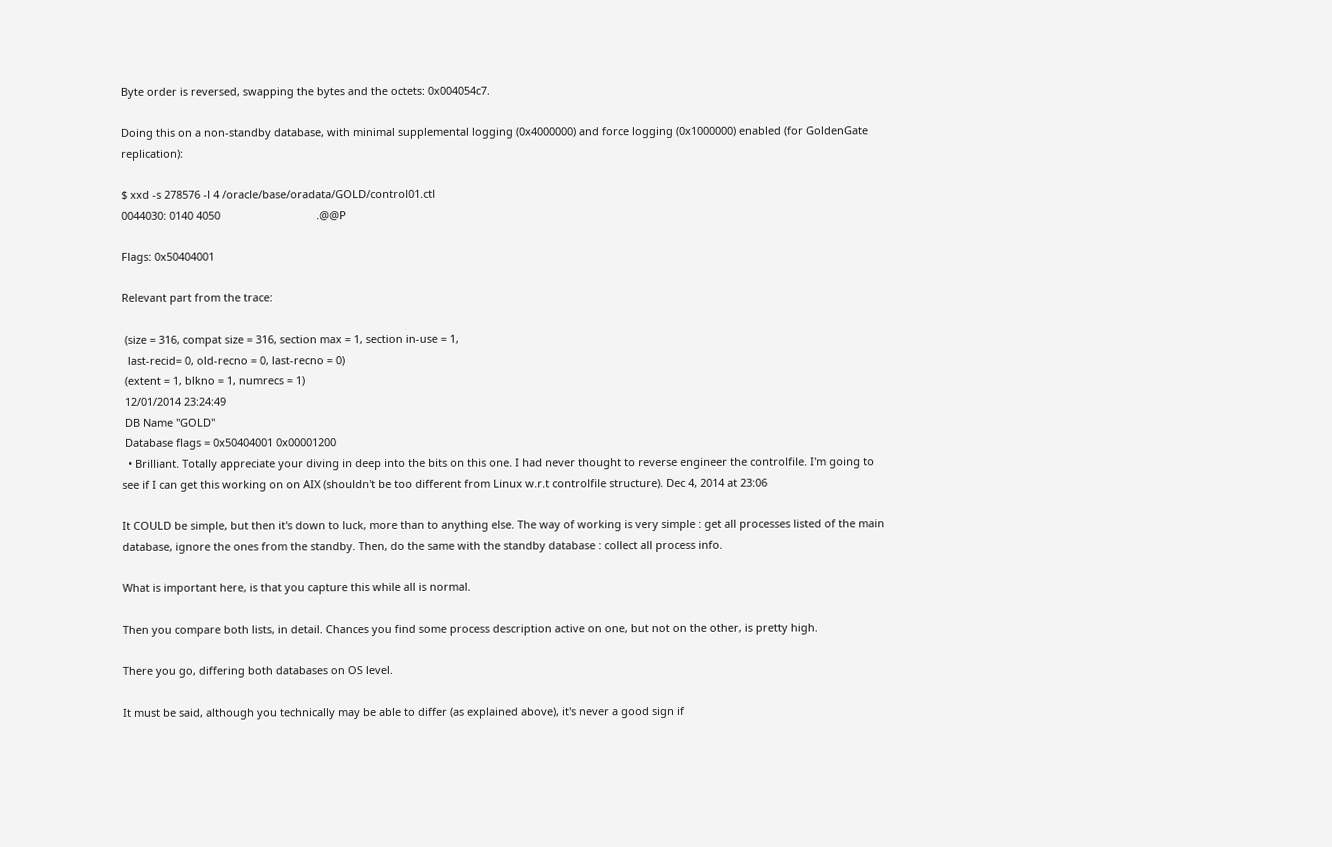Byte order is reversed, swapping the bytes and the octets: 0x004054c7.

Doing this on a non-standby database, with minimal supplemental logging (0x4000000) and force logging (0x1000000) enabled (for GoldenGate replication):

$ xxd -s 278576 -l 4 /oracle/base/oradata/GOLD/control01.ctl
0044030: 0140 4050                                .@@P

Flags: 0x50404001

Relevant part from the trace:

 (size = 316, compat size = 316, section max = 1, section in-use = 1,
  last-recid= 0, old-recno = 0, last-recno = 0)
 (extent = 1, blkno = 1, numrecs = 1)
 12/01/2014 23:24:49
 DB Name "GOLD"
 Database flags = 0x50404001 0x00001200
  • Brilliant. Totally appreciate your diving in deep into the bits on this one. I had never thought to reverse engineer the controlfile. I'm going to see if I can get this working on on AIX (shouldn't be too different from Linux w.r.t controlfile structure). Dec 4, 2014 at 23:06

It COULD be simple, but then it's down to luck, more than to anything else. The way of working is very simple : get all processes listed of the main database, ignore the ones from the standby. Then, do the same with the standby database : collect all process info.

What is important here, is that you capture this while all is normal.

Then you compare both lists, in detail. Chances you find some process description active on one, but not on the other, is pretty high.

There you go, differing both databases on OS level.

It must be said, although you technically may be able to differ (as explained above), it's never a good sign if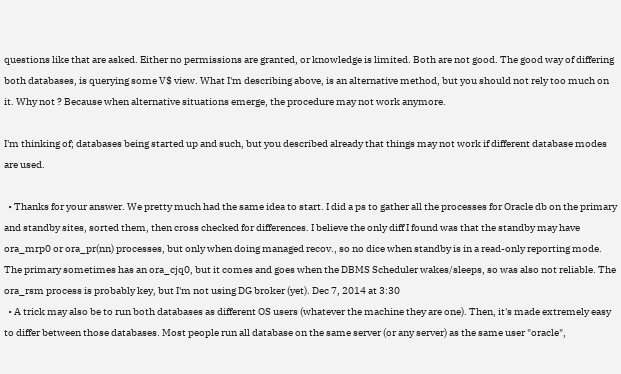questions like that are asked. Either no permissions are granted, or knowledge is limited. Both are not good. The good way of differing both databases, is querying some V$ view. What I'm describing above, is an alternative method, but you should not rely too much on it. Why not ? Because when alternative situations emerge, the procedure may not work anymore.

I'm thinking of; databases being started up and such, but you described already that things may not work if different database modes are used.

  • Thanks for your answer. We pretty much had the same idea to start. I did a ps to gather all the processes for Oracle db on the primary and standby sites, sorted them, then cross checked for differences. I believe the only diff I found was that the standby may have ora_mrp0 or ora_pr(nn) processes, but only when doing managed recov., so no dice when standby is in a read-only reporting mode. The primary sometimes has an ora_cjq0, but it comes and goes when the DBMS Scheduler wakes/sleeps, so was also not reliable. The ora_rsm process is probably key, but I'm not using DG broker (yet). Dec 7, 2014 at 3:30
  • A trick may also be to run both databases as different OS users (whatever the machine they are one). Then, it's made extremely easy to differ between those databases. Most people run all database on the same server (or any server) as the same user "oracle",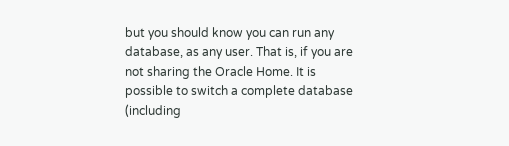but you should know you can run any database, as any user. That is, if you are not sharing the Oracle Home. It is possible to switch a complete database (including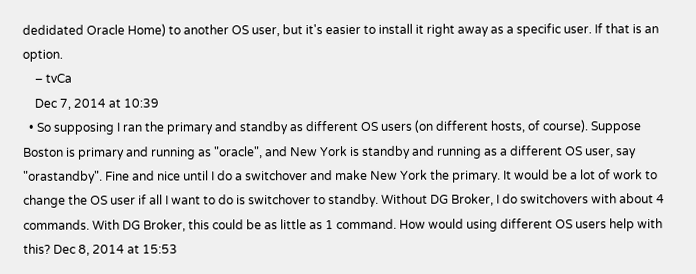dedidated Oracle Home) to another OS user, but it's easier to install it right away as a specific user. If that is an option.
    – tvCa
    Dec 7, 2014 at 10:39
  • So supposing I ran the primary and standby as different OS users (on different hosts, of course). Suppose Boston is primary and running as "oracle", and New York is standby and running as a different OS user, say "orastandby". Fine and nice until I do a switchover and make New York the primary. It would be a lot of work to change the OS user if all I want to do is switchover to standby. Without DG Broker, I do switchovers with about 4 commands. With DG Broker, this could be as little as 1 command. How would using different OS users help with this? Dec 8, 2014 at 15:53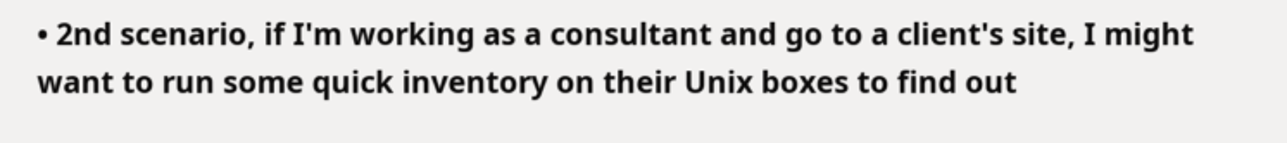• 2nd scenario, if I'm working as a consultant and go to a client's site, I might want to run some quick inventory on their Unix boxes to find out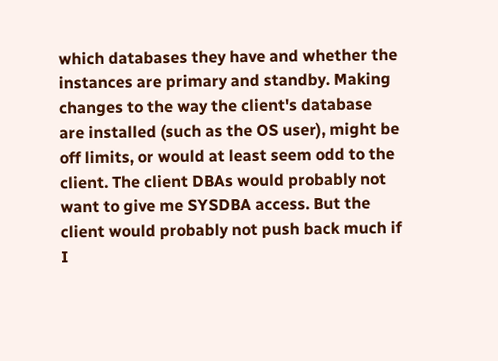which databases they have and whether the instances are primary and standby. Making changes to the way the client's database are installed (such as the OS user), might be off limits, or would at least seem odd to the client. The client DBAs would probably not want to give me SYSDBA access. But the client would probably not push back much if I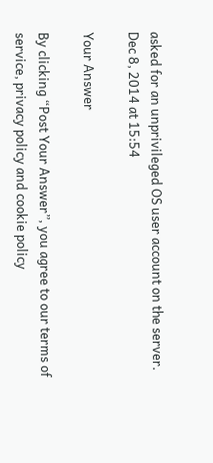asked for an unprivileged OS user account on the server. Dec 8, 2014 at 15:54

Your Answer

By clicking “Post Your Answer”, you agree to our terms of service, privacy policy and cookie policy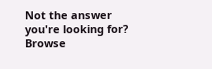Not the answer you're looking for? Browse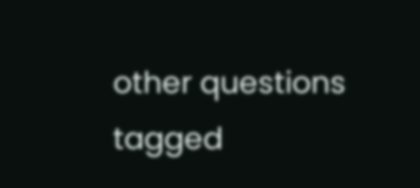other questions tagged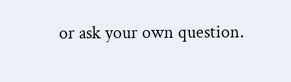or ask your own question.